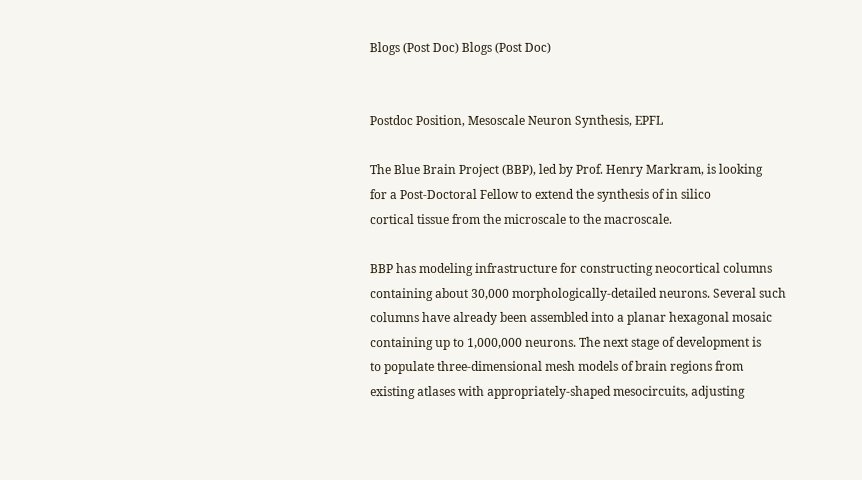Blogs (Post Doc) Blogs (Post Doc)


Postdoc Position, Mesoscale Neuron Synthesis, EPFL

The Blue Brain Project (BBP), led by Prof. Henry Markram, is looking
for a Post-Doctoral Fellow to extend the synthesis of in silico
cortical tissue from the microscale to the macroscale.

BBP has modeling infrastructure for constructing neocortical columns
containing about 30,000 morphologically-detailed neurons. Several such
columns have already been assembled into a planar hexagonal mosaic
containing up to 1,000,000 neurons. The next stage of development is
to populate three-dimensional mesh models of brain regions from
existing atlases with appropriately-shaped mesocircuits, adjusting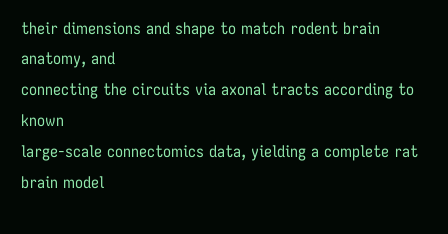their dimensions and shape to match rodent brain anatomy, and
connecting the circuits via axonal tracts according to known
large-scale connectomics data, yielding a complete rat brain model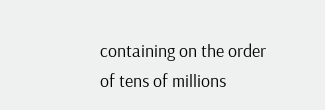containing on the order of tens of millions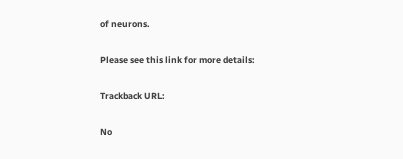of neurons.

Please see this link for more details:

Trackback URL:

No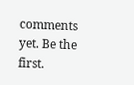comments yet. Be the first.